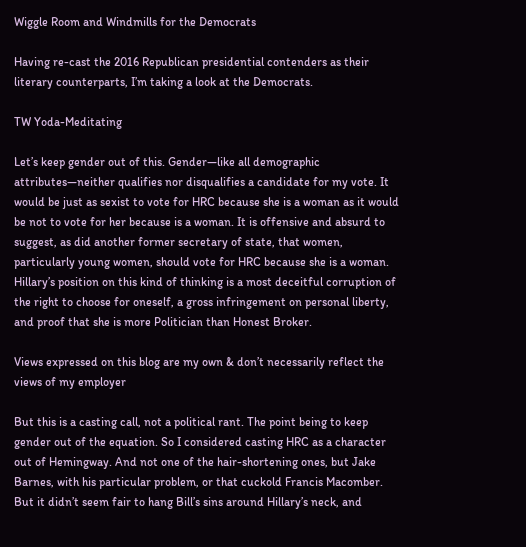Wiggle Room and Windmills for the Democrats

Having re-cast the 2016 Republican presidential contenders as their literary counterparts, I’m taking a look at the Democrats.

TW Yoda-Meditating

Let’s keep gender out of this. Gender—like all demographic attributes—neither qualifies nor disqualifies a candidate for my vote. It would be just as sexist to vote for HRC because she is a woman as it would be not to vote for her because is a woman. It is offensive and absurd to suggest, as did another former secretary of state, that women, particularly young women, should vote for HRC because she is a woman. Hillary’s position on this kind of thinking is a most deceitful corruption of the right to choose for oneself, a gross infringement on personal liberty, and proof that she is more Politician than Honest Broker.

Views expressed on this blog are my own & don’t necessarily reflect the views of my employer

But this is a casting call, not a political rant. The point being to keep gender out of the equation. So I considered casting HRC as a character out of Hemingway. And not one of the hair-shortening ones, but Jake Barnes, with his particular problem, or that cuckold Francis Macomber. But it didn’t seem fair to hang Bill’s sins around Hillary’s neck, and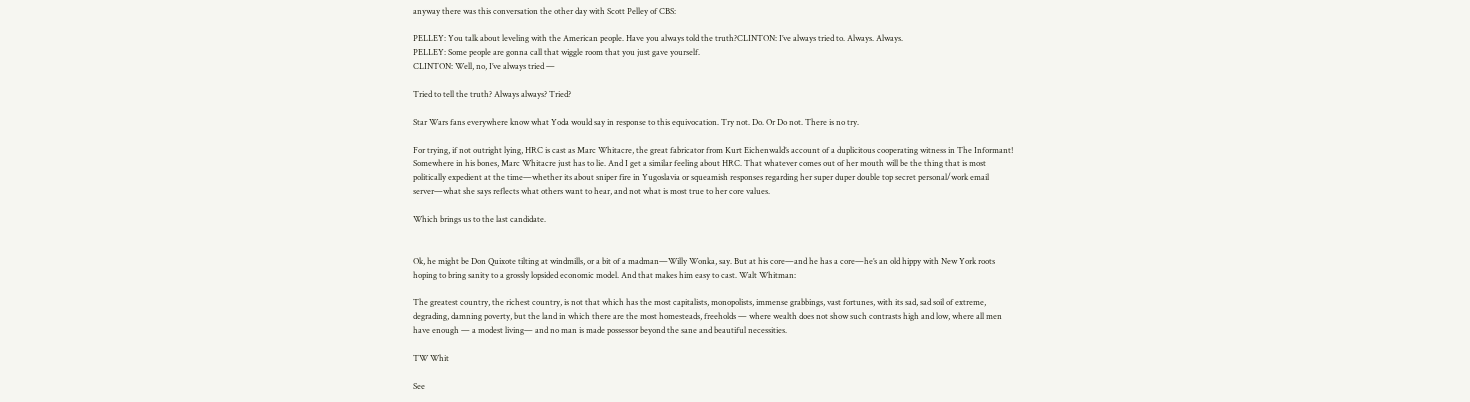anyway there was this conversation the other day with Scott Pelley of CBS:

PELLEY: You talk about leveling with the American people. Have you always told the truth?CLINTON: I’ve always tried to. Always. Always.
PELLEY: Some people are gonna call that wiggle room that you just gave yourself.
CLINTON: Well, no, I’ve always tried —

Tried to tell the truth? Always always? Tried?

Star Wars fans everywhere know what Yoda would say in response to this equivocation. Try not. Do. Or Do not. There is no try.

For trying, if not outright lying, HRC is cast as Marc Whitacre, the great fabricator from Kurt Eichenwald’s account of a duplicitous cooperating witness in The Informant! Somewhere in his bones, Marc Whitacre just has to lie. And I get a similar feeling about HRC. That whatever comes out of her mouth will be the thing that is most politically expedient at the time—whether its about sniper fire in Yugoslavia or squeamish responses regarding her super duper double top secret personal/work email server—what she says reflects what others want to hear, and not what is most true to her core values.

Which brings us to the last candidate.


Ok, he might be Don Quixote tilting at windmills, or a bit of a madman—Willy Wonka, say. But at his core—and he has a core—he’s an old hippy with New York roots hoping to bring sanity to a grossly lopsided economic model. And that makes him easy to cast. Walt Whitman:

The greatest country, the richest country, is not that which has the most capitalists, monopolists, immense grabbings, vast fortunes, with its sad, sad soil of extreme, degrading, damning poverty, but the land in which there are the most homesteads, freeholds — where wealth does not show such contrasts high and low, where all men have enough — a modest living— and no man is made possessor beyond the sane and beautiful necessities.

TW Whit

See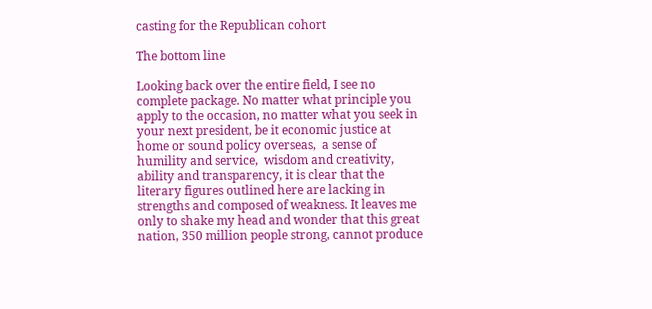casting for the Republican cohort

The bottom line

Looking back over the entire field, I see no complete package. No matter what principle you apply to the occasion, no matter what you seek in your next president, be it economic justice at home or sound policy overseas,  a sense of humility and service,  wisdom and creativity, ability and transparency, it is clear that the literary figures outlined here are lacking in strengths and composed of weakness. It leaves me only to shake my head and wonder that this great nation, 350 million people strong, cannot produce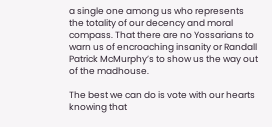a single one among us who represents the totality of our decency and moral compass. That there are no Yossarians to warn us of encroaching insanity or Randall Patrick McMurphy’s to show us the way out of the madhouse.

The best we can do is vote with our hearts knowing that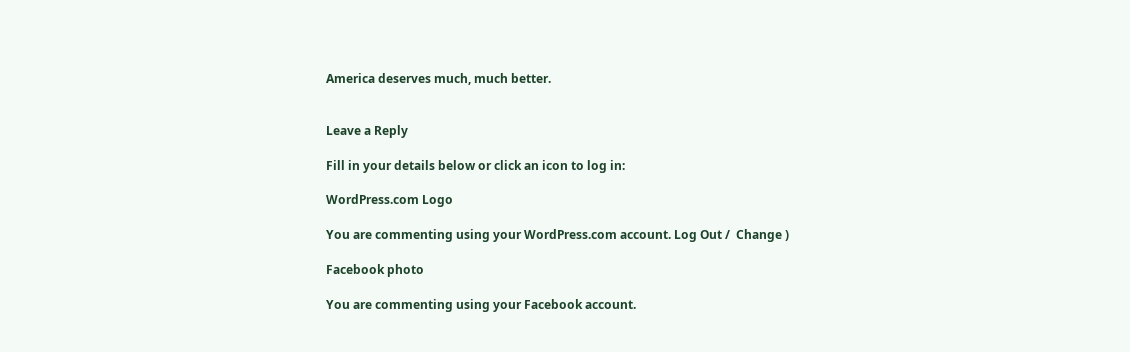America deserves much, much better.


Leave a Reply

Fill in your details below or click an icon to log in:

WordPress.com Logo

You are commenting using your WordPress.com account. Log Out /  Change )

Facebook photo

You are commenting using your Facebook account.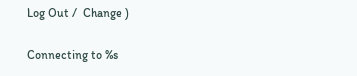Log Out /  Change )

Connecting to %s